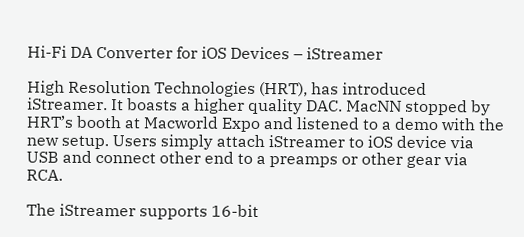Hi-Fi DA Converter for iOS Devices – iStreamer

High Resolution Technologies (HRT), has introduced iStreamer. It boasts a higher quality DAC. MacNN stopped by HRT’s booth at Macworld Expo and listened to a demo with the new setup. Users simply attach iStreamer to iOS device via USB and connect other end to a preamps or other gear via RCA.

The iStreamer supports 16-bit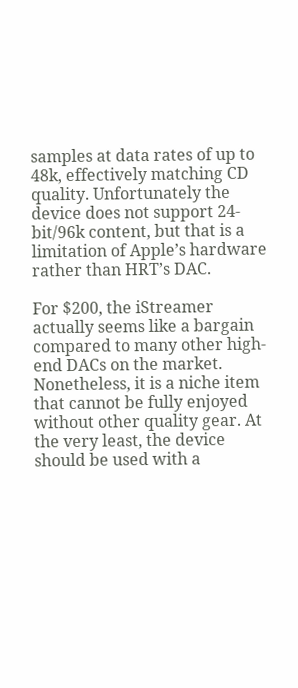samples at data rates of up to 48k, effectively matching CD quality. Unfortunately the device does not support 24-bit/96k content, but that is a limitation of Apple’s hardware rather than HRT’s DAC.

For $200, the iStreamer actually seems like a bargain compared to many other high-end DACs on the market. Nonetheless, it is a niche item that cannot be fully enjoyed without other quality gear. At the very least, the device should be used with a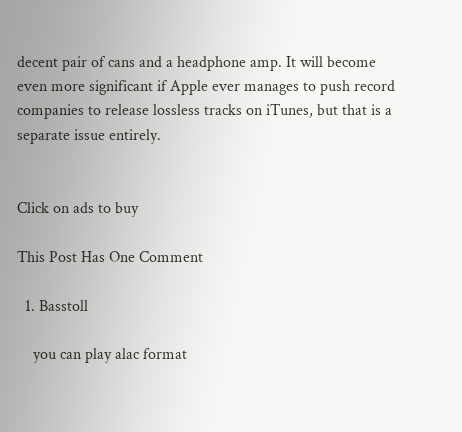decent pair of cans and a headphone amp. It will become even more significant if Apple ever manages to push record companies to release lossless tracks on iTunes, but that is a separate issue entirely.


Click on ads to buy

This Post Has One Comment

  1. Basstoll

    you can play alac format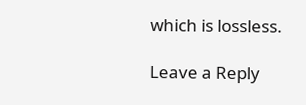which is lossless.

Leave a Reply